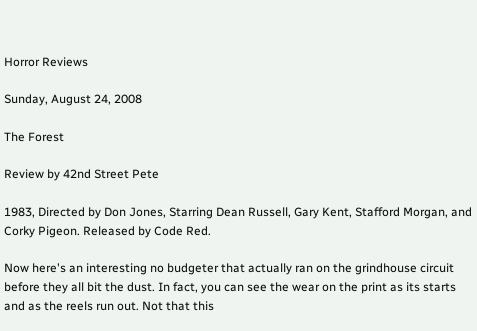Horror Reviews

Sunday, August 24, 2008

The Forest

Review by 42nd Street Pete

1983, Directed by Don Jones, Starring Dean Russell, Gary Kent, Stafford Morgan, and Corky Pigeon. Released by Code Red.

Now here's an interesting no budgeter that actually ran on the grindhouse circuit before they all bit the dust. In fact, you can see the wear on the print as its starts and as the reels run out. Not that this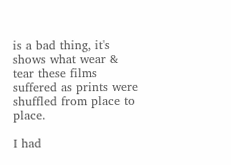is a bad thing, it's shows what wear & tear these films suffered as prints were shuffled from place to place.

I had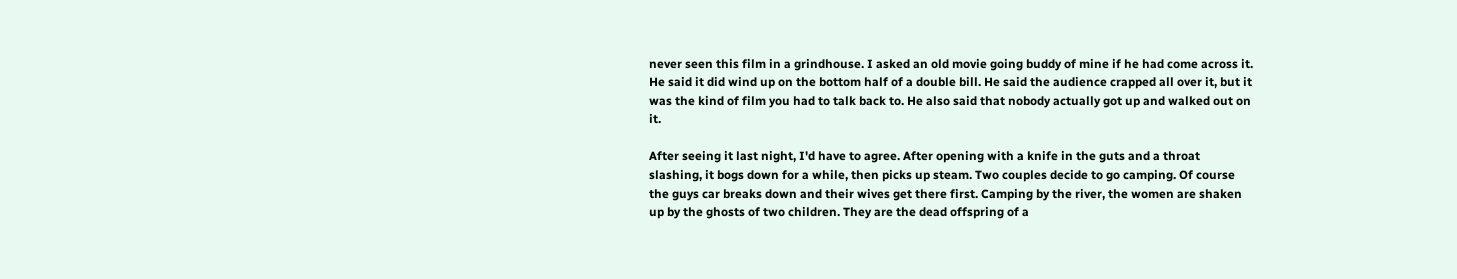never seen this film in a grindhouse. I asked an old movie going buddy of mine if he had come across it. He said it did wind up on the bottom half of a double bill. He said the audience crapped all over it, but it was the kind of film you had to talk back to. He also said that nobody actually got up and walked out on it.

After seeing it last night, I'd have to agree. After opening with a knife in the guts and a throat slashing, it bogs down for a while, then picks up steam. Two couples decide to go camping. Of course the guys car breaks down and their wives get there first. Camping by the river, the women are shaken up by the ghosts of two children. They are the dead offspring of a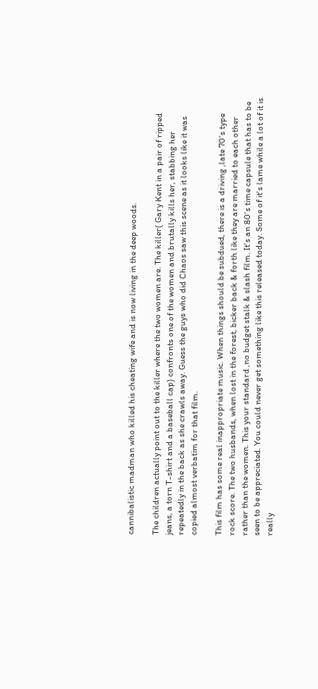cannibalistic madman who killed his cheating wife and is now living in the deep woods.

The children actually point out to the killer where the two women are. The killer( Gary Kent in a pair of ripped jeans, a torn T-shirt and a baseball cap) confronts one of the women and brutally kills her, stabbing her repeatedly in the back as she crawls away. Guess the guys who did Chaos saw this scene as it looks like it was copied almost verbatim for that film.

This film has some real inappropriate music. When things should be subdued, there is a driving ,late 70's type rock score. The two husbands, when lost in the forest, bicker back & forth like they are married to each other rather than the women. This your standard ,no budget stalk & slash film. It's an 80's time capsule that has to be seen to be appreciated. You could never get something like this released today. Some of it's lame while a lot of it is really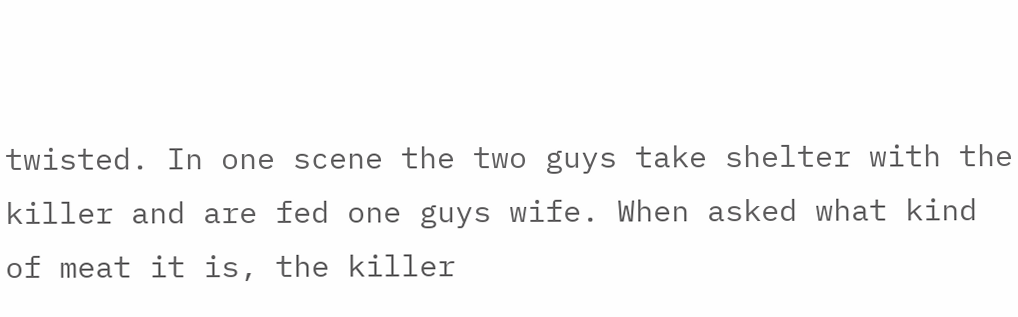twisted. In one scene the two guys take shelter with the killer and are fed one guys wife. When asked what kind of meat it is, the killer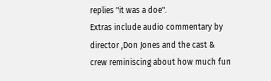replies "it was a doe".
Extras include audio commentary by director ,Don Jones and the cast & crew reminiscing about how much fun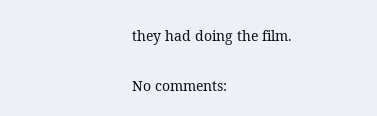they had doing the film.

No comments: